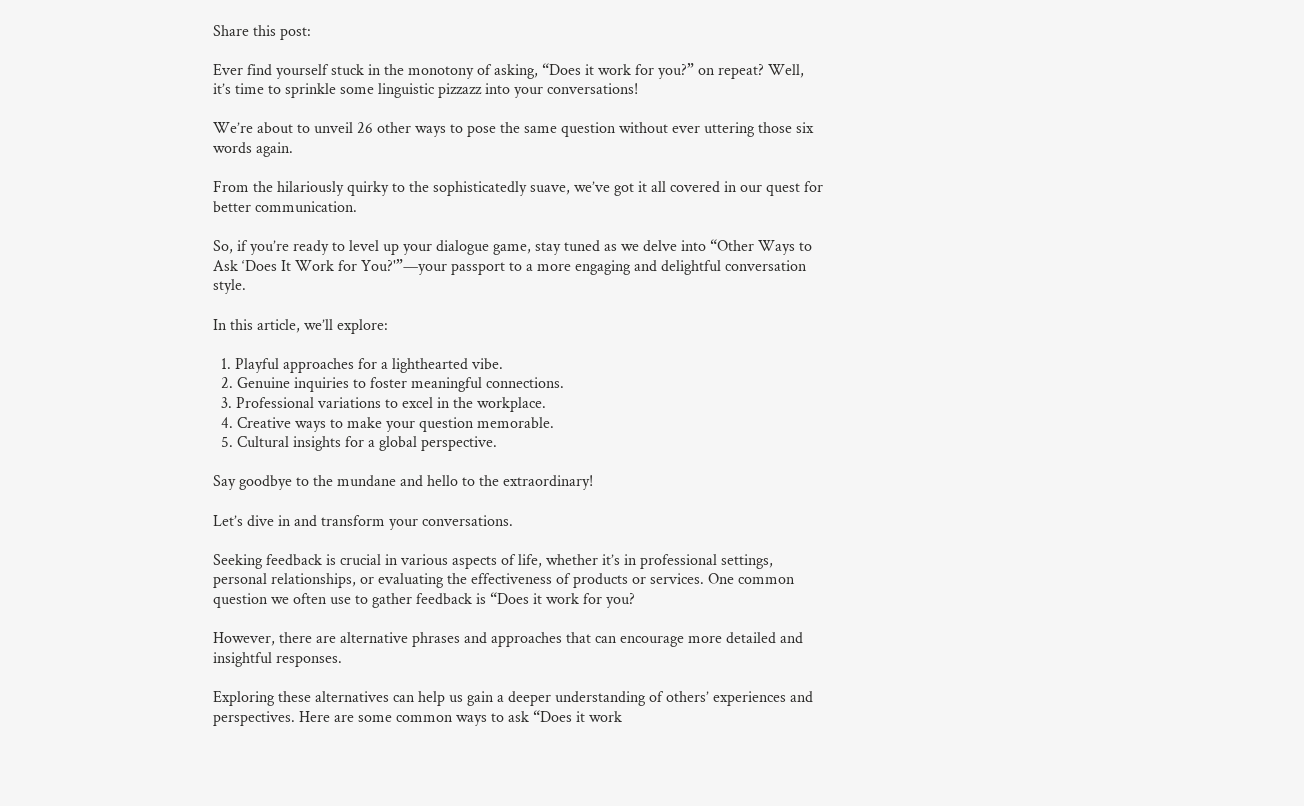Share this post:

Ever find yourself stuck in the monotony of asking, “Does it work for you?” on repeat? Well, it’s time to sprinkle some linguistic pizzazz into your conversations!

We’re about to unveil 26 other ways to pose the same question without ever uttering those six words again.

From the hilariously quirky to the sophisticatedly suave, we’ve got it all covered in our quest for better communication.

So, if you’re ready to level up your dialogue game, stay tuned as we delve into “Other Ways to Ask ‘Does It Work for You?'”—your passport to a more engaging and delightful conversation style.

In this article, we’ll explore:

  1. Playful approaches for a lighthearted vibe.
  2. Genuine inquiries to foster meaningful connections.
  3. Professional variations to excel in the workplace.
  4. Creative ways to make your question memorable.
  5. Cultural insights for a global perspective.

Say goodbye to the mundane and hello to the extraordinary!

Let’s dive in and transform your conversations.

Seeking feedback is crucial in various aspects of life, whether it’s in professional settings, personal relationships, or evaluating the effectiveness of products or services. One common question we often use to gather feedback is “Does it work for you?

However, there are alternative phrases and approaches that can encourage more detailed and insightful responses.

Exploring these alternatives can help us gain a deeper understanding of others’ experiences and perspectives. Here are some common ways to ask “Does it work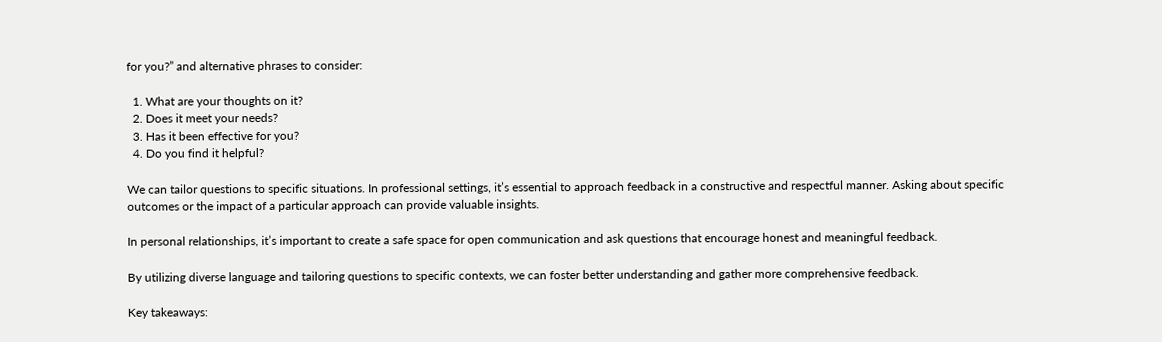for you?” and alternative phrases to consider:

  1. What are your thoughts on it?
  2. Does it meet your needs?
  3. Has it been effective for you?
  4. Do you find it helpful?

We can tailor questions to specific situations. In professional settings, it’s essential to approach feedback in a constructive and respectful manner. Asking about specific outcomes or the impact of a particular approach can provide valuable insights.

In personal relationships, it’s important to create a safe space for open communication and ask questions that encourage honest and meaningful feedback.

By utilizing diverse language and tailoring questions to specific contexts, we can foster better understanding and gather more comprehensive feedback.

Key takeaways: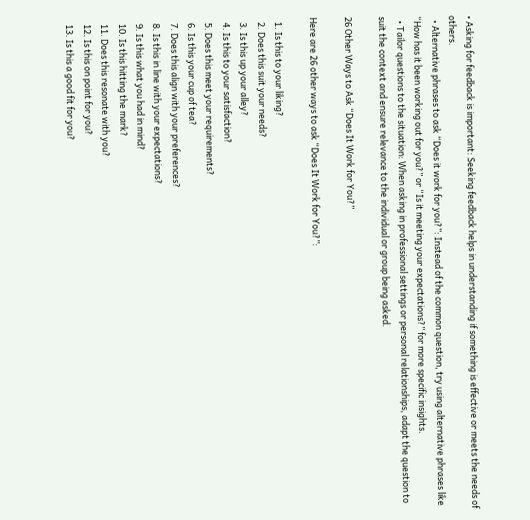• Asking for feedback is important: Seeking feedback helps in understanding if something is effective or meets the needs of others.
  • Alternative phrases to ask “Does it work for you?”: Instead of the common question, try using alternative phrases like “How has it been working out for you?” or “Is it meeting your expectations?” for more specific insights.
  • Tailor questions to the situation: When asking in professional settings or personal relationships, adapt the question to suit the context and ensure relevance to the individual or group being asked.

26 Other Ways to Ask “Does It Work for You?”

Here are 26 other ways to ask “Does It Work for You?”:

  1. Is this to your liking?
  2. Does this suit your needs?
  3. Is this up your alley?
  4. Is this to your satisfaction?
  5. Does this meet your requirements?
  6. Is this your cup of tea?
  7. Does this align with your preferences?
  8. Is this in line with your expectations?
  9. Is this what you had in mind?
  10. Is this hitting the mark?
  11. Does this resonate with you?
  12. Is this on point for you?
  13. Is this a good fit for you?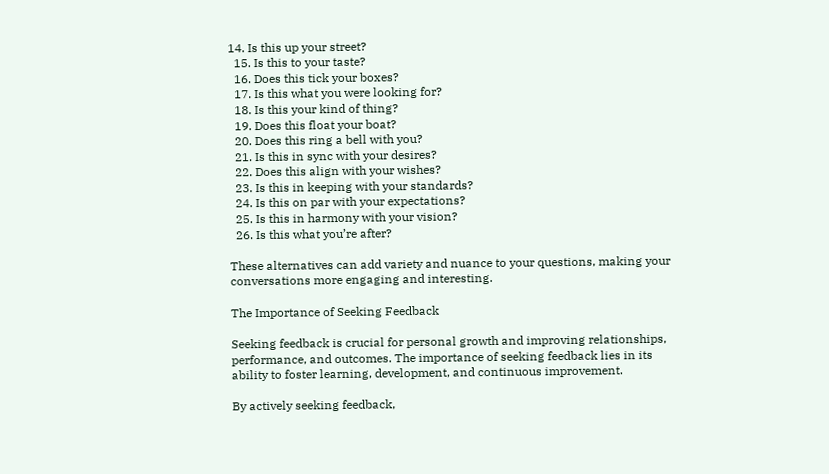14. Is this up your street?
  15. Is this to your taste?
  16. Does this tick your boxes?
  17. Is this what you were looking for?
  18. Is this your kind of thing?
  19. Does this float your boat?
  20. Does this ring a bell with you?
  21. Is this in sync with your desires?
  22. Does this align with your wishes?
  23. Is this in keeping with your standards?
  24. Is this on par with your expectations?
  25. Is this in harmony with your vision?
  26. Is this what you’re after?

These alternatives can add variety and nuance to your questions, making your conversations more engaging and interesting.

The Importance of Seeking Feedback

Seeking feedback is crucial for personal growth and improving relationships, performance, and outcomes. The importance of seeking feedback lies in its ability to foster learning, development, and continuous improvement.

By actively seeking feedback,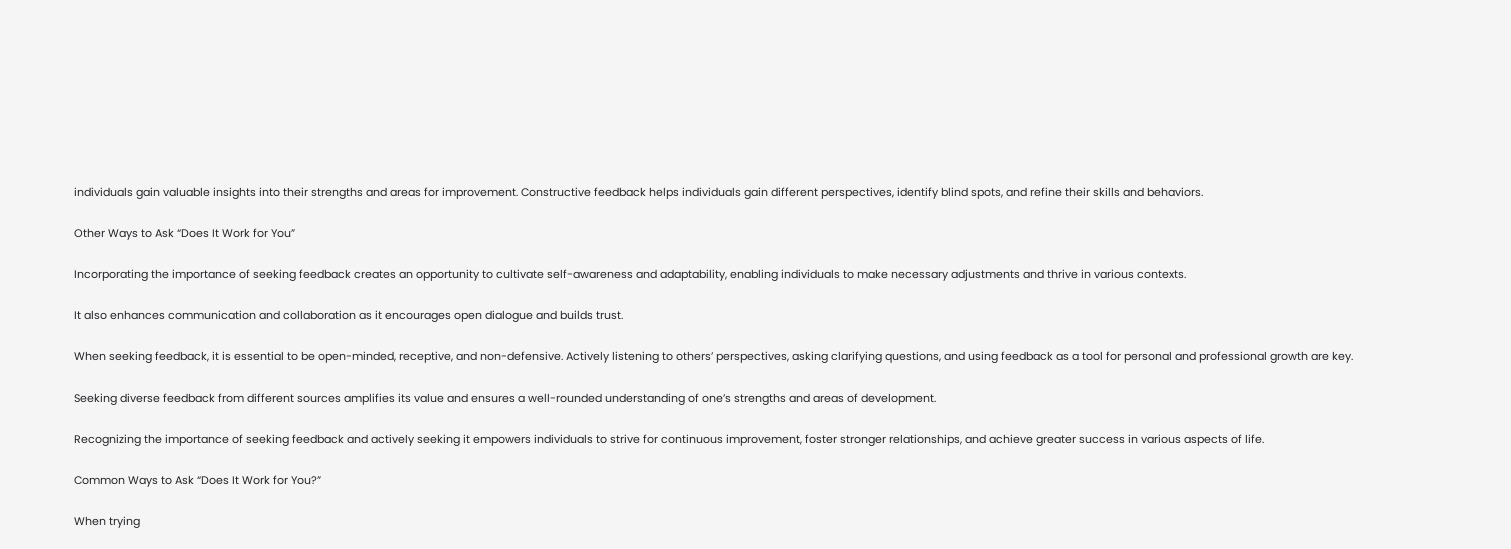individuals gain valuable insights into their strengths and areas for improvement. Constructive feedback helps individuals gain different perspectives, identify blind spots, and refine their skills and behaviors.

Other Ways to Ask “Does It Work for You”

Incorporating the importance of seeking feedback creates an opportunity to cultivate self-awareness and adaptability, enabling individuals to make necessary adjustments and thrive in various contexts.

It also enhances communication and collaboration as it encourages open dialogue and builds trust.

When seeking feedback, it is essential to be open-minded, receptive, and non-defensive. Actively listening to others’ perspectives, asking clarifying questions, and using feedback as a tool for personal and professional growth are key.

Seeking diverse feedback from different sources amplifies its value and ensures a well-rounded understanding of one’s strengths and areas of development.

Recognizing the importance of seeking feedback and actively seeking it empowers individuals to strive for continuous improvement, foster stronger relationships, and achieve greater success in various aspects of life.

Common Ways to Ask “Does It Work for You?”

When trying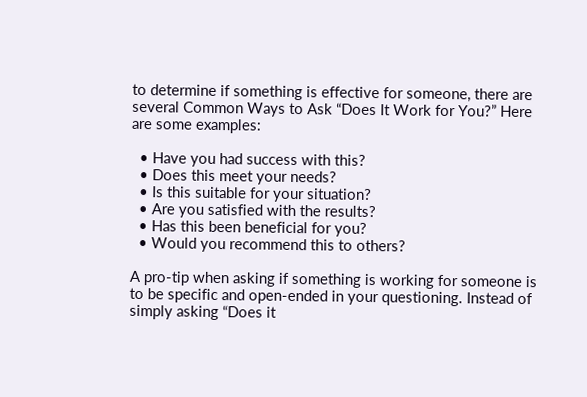to determine if something is effective for someone, there are several Common Ways to Ask “Does It Work for You?” Here are some examples:

  • Have you had success with this?
  • Does this meet your needs?
  • Is this suitable for your situation?
  • Are you satisfied with the results?
  • Has this been beneficial for you?
  • Would you recommend this to others?

A pro-tip when asking if something is working for someone is to be specific and open-ended in your questioning. Instead of simply asking “Does it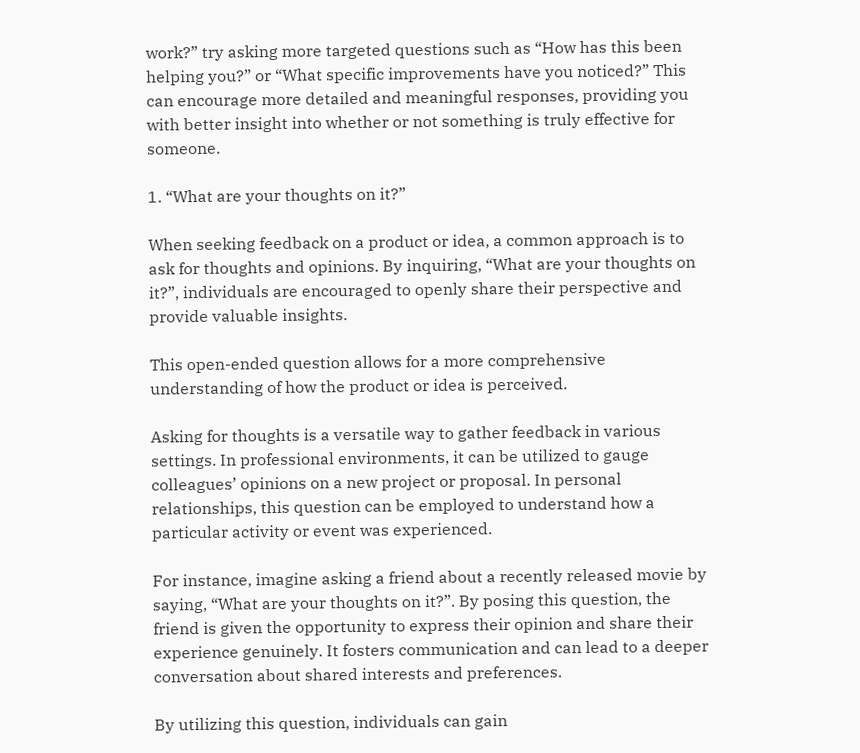work?” try asking more targeted questions such as “How has this been helping you?” or “What specific improvements have you noticed?” This can encourage more detailed and meaningful responses, providing you with better insight into whether or not something is truly effective for someone.

1. “What are your thoughts on it?”

When seeking feedback on a product or idea, a common approach is to ask for thoughts and opinions. By inquiring, “What are your thoughts on it?”, individuals are encouraged to openly share their perspective and provide valuable insights.

This open-ended question allows for a more comprehensive understanding of how the product or idea is perceived.

Asking for thoughts is a versatile way to gather feedback in various settings. In professional environments, it can be utilized to gauge colleagues’ opinions on a new project or proposal. In personal relationships, this question can be employed to understand how a particular activity or event was experienced.

For instance, imagine asking a friend about a recently released movie by saying, “What are your thoughts on it?”. By posing this question, the friend is given the opportunity to express their opinion and share their experience genuinely. It fosters communication and can lead to a deeper conversation about shared interests and preferences.

By utilizing this question, individuals can gain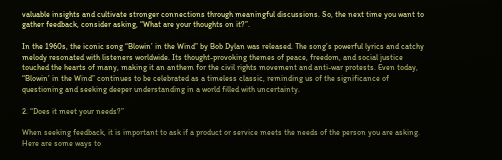valuable insights and cultivate stronger connections through meaningful discussions. So, the next time you want to gather feedback, consider asking, “What are your thoughts on it?”.

In the 1960s, the iconic song “Blowin’ in the Wind” by Bob Dylan was released. The song’s powerful lyrics and catchy melody resonated with listeners worldwide. Its thought-provoking themes of peace, freedom, and social justice touched the hearts of many, making it an anthem for the civil rights movement and anti-war protests. Even today, “Blowin’ in the Wind” continues to be celebrated as a timeless classic, reminding us of the significance of questioning and seeking deeper understanding in a world filled with uncertainty.

2. “Does it meet your needs?”

When seeking feedback, it is important to ask if a product or service meets the needs of the person you are asking. Here are some ways to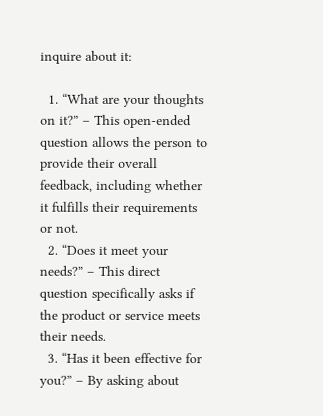inquire about it:

  1. “What are your thoughts on it?” – This open-ended question allows the person to provide their overall feedback, including whether it fulfills their requirements or not.
  2. “Does it meet your needs?” – This direct question specifically asks if the product or service meets their needs.
  3. “Has it been effective for you?” – By asking about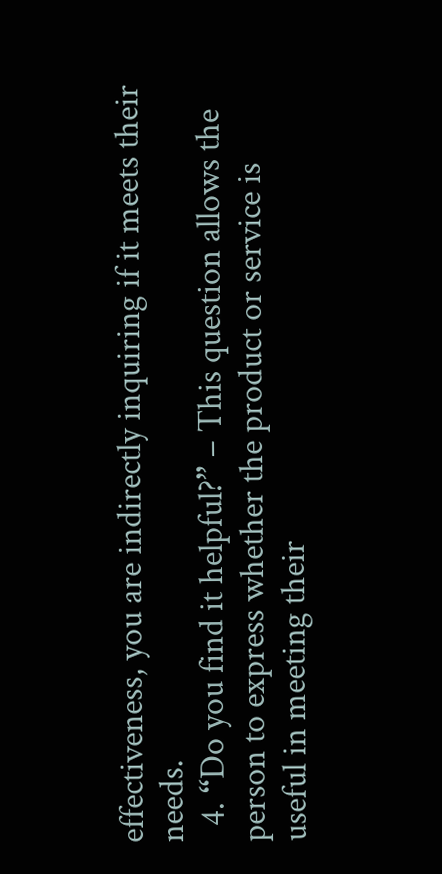effectiveness, you are indirectly inquiring if it meets their needs.
  4. “Do you find it helpful?” – This question allows the person to express whether the product or service is useful in meeting their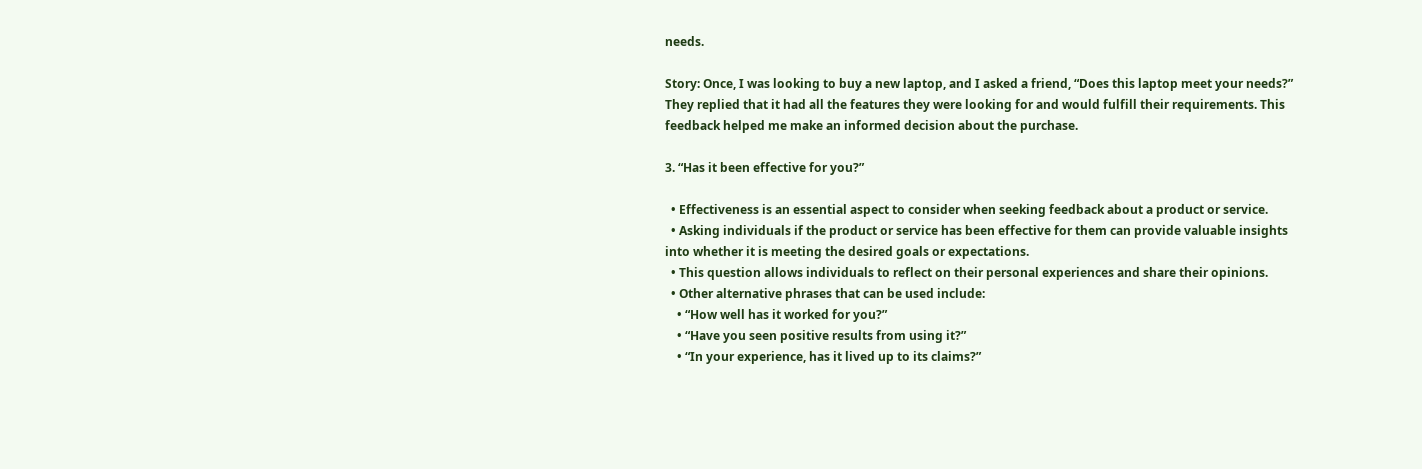needs.

Story: Once, I was looking to buy a new laptop, and I asked a friend, “Does this laptop meet your needs?” They replied that it had all the features they were looking for and would fulfill their requirements. This feedback helped me make an informed decision about the purchase.

3. “Has it been effective for you?”

  • Effectiveness is an essential aspect to consider when seeking feedback about a product or service.
  • Asking individuals if the product or service has been effective for them can provide valuable insights into whether it is meeting the desired goals or expectations.
  • This question allows individuals to reflect on their personal experiences and share their opinions.
  • Other alternative phrases that can be used include:
    • “How well has it worked for you?”
    • “Have you seen positive results from using it?”
    • “In your experience, has it lived up to its claims?”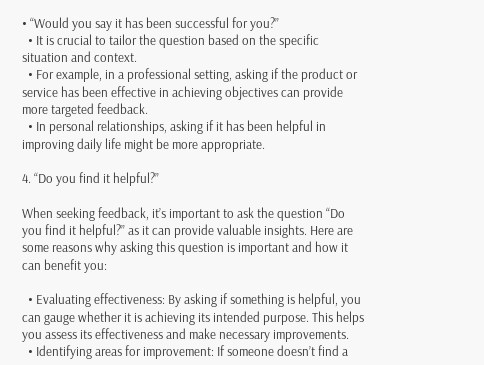• “Would you say it has been successful for you?”
  • It is crucial to tailor the question based on the specific situation and context.
  • For example, in a professional setting, asking if the product or service has been effective in achieving objectives can provide more targeted feedback.
  • In personal relationships, asking if it has been helpful in improving daily life might be more appropriate.

4. “Do you find it helpful?”

When seeking feedback, it’s important to ask the question “Do you find it helpful?” as it can provide valuable insights. Here are some reasons why asking this question is important and how it can benefit you:

  • Evaluating effectiveness: By asking if something is helpful, you can gauge whether it is achieving its intended purpose. This helps you assess its effectiveness and make necessary improvements.
  • Identifying areas for improvement: If someone doesn’t find a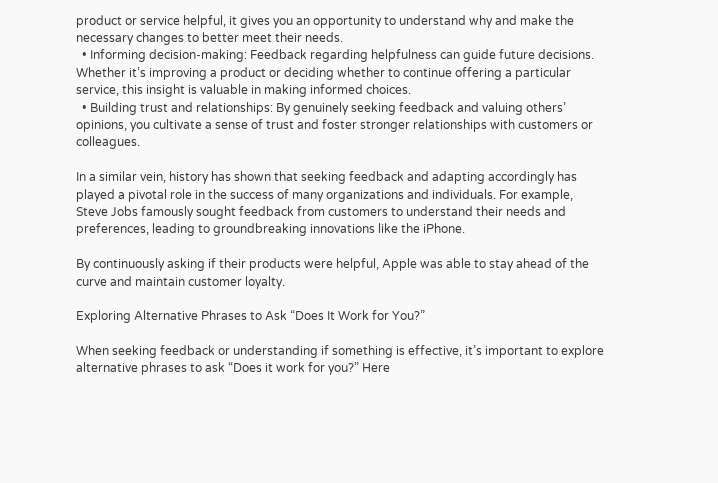product or service helpful, it gives you an opportunity to understand why and make the necessary changes to better meet their needs.
  • Informing decision-making: Feedback regarding helpfulness can guide future decisions. Whether it’s improving a product or deciding whether to continue offering a particular service, this insight is valuable in making informed choices.
  • Building trust and relationships: By genuinely seeking feedback and valuing others’ opinions, you cultivate a sense of trust and foster stronger relationships with customers or colleagues.

In a similar vein, history has shown that seeking feedback and adapting accordingly has played a pivotal role in the success of many organizations and individuals. For example, Steve Jobs famously sought feedback from customers to understand their needs and preferences, leading to groundbreaking innovations like the iPhone.

By continuously asking if their products were helpful, Apple was able to stay ahead of the curve and maintain customer loyalty.

Exploring Alternative Phrases to Ask “Does It Work for You?”

When seeking feedback or understanding if something is effective, it’s important to explore alternative phrases to ask “Does it work for you?” Here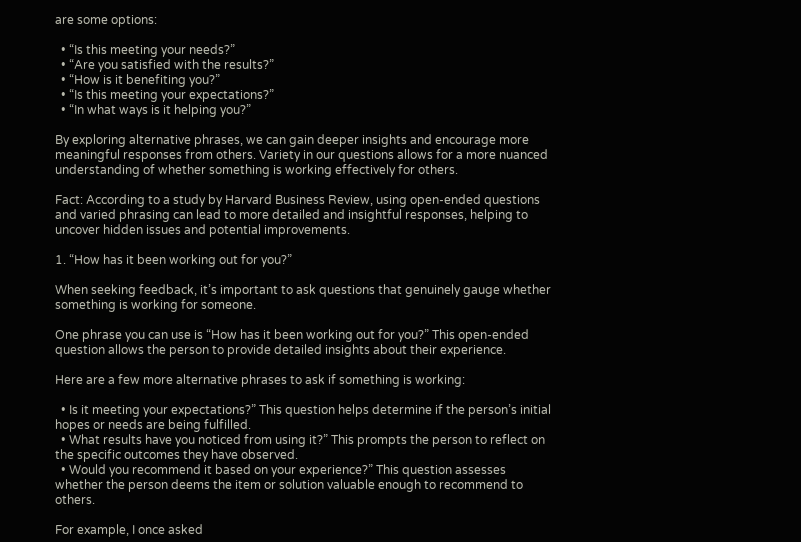are some options:

  • “Is this meeting your needs?”
  • “Are you satisfied with the results?”
  • “How is it benefiting you?”
  • “Is this meeting your expectations?”
  • “In what ways is it helping you?”

By exploring alternative phrases, we can gain deeper insights and encourage more meaningful responses from others. Variety in our questions allows for a more nuanced understanding of whether something is working effectively for others.

Fact: According to a study by Harvard Business Review, using open-ended questions and varied phrasing can lead to more detailed and insightful responses, helping to uncover hidden issues and potential improvements.

1. “How has it been working out for you?”

When seeking feedback, it’s important to ask questions that genuinely gauge whether something is working for someone.

One phrase you can use is “How has it been working out for you?” This open-ended question allows the person to provide detailed insights about their experience.

Here are a few more alternative phrases to ask if something is working:

  • Is it meeting your expectations?” This question helps determine if the person’s initial hopes or needs are being fulfilled.
  • What results have you noticed from using it?” This prompts the person to reflect on the specific outcomes they have observed.
  • Would you recommend it based on your experience?” This question assesses whether the person deems the item or solution valuable enough to recommend to others.

For example, I once asked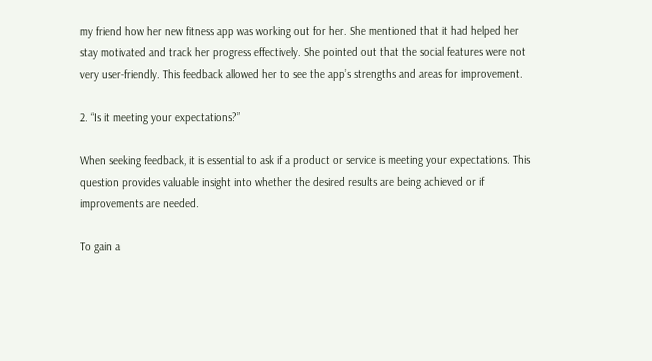my friend how her new fitness app was working out for her. She mentioned that it had helped her stay motivated and track her progress effectively. She pointed out that the social features were not very user-friendly. This feedback allowed her to see the app’s strengths and areas for improvement.

2. “Is it meeting your expectations?”

When seeking feedback, it is essential to ask if a product or service is meeting your expectations. This question provides valuable insight into whether the desired results are being achieved or if improvements are needed.

To gain a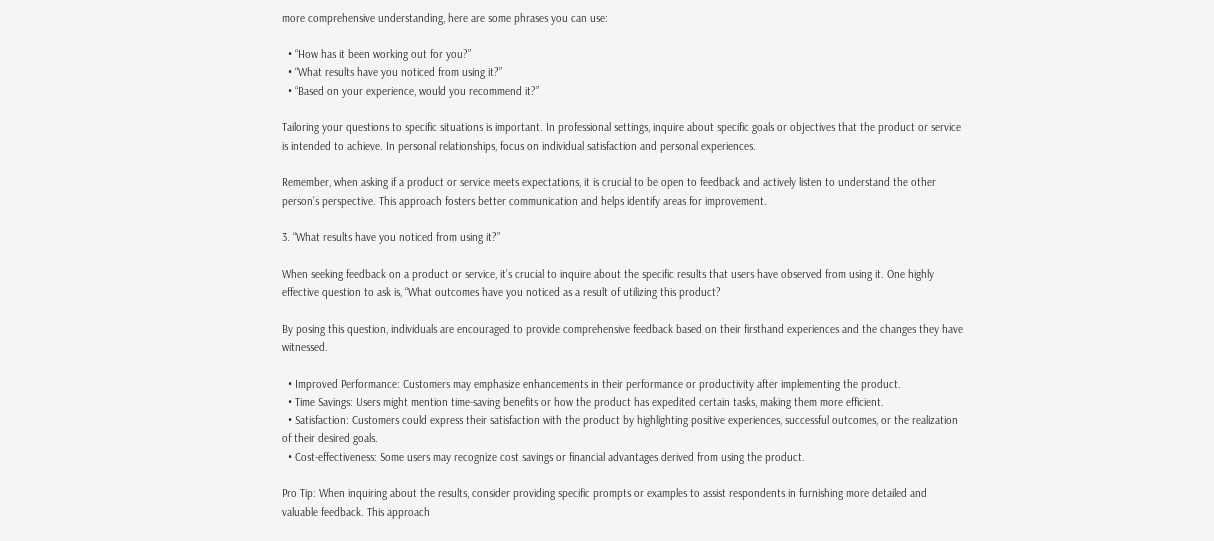more comprehensive understanding, here are some phrases you can use:

  • “How has it been working out for you?”
  • “What results have you noticed from using it?”
  • “Based on your experience, would you recommend it?”

Tailoring your questions to specific situations is important. In professional settings, inquire about specific goals or objectives that the product or service is intended to achieve. In personal relationships, focus on individual satisfaction and personal experiences.

Remember, when asking if a product or service meets expectations, it is crucial to be open to feedback and actively listen to understand the other person’s perspective. This approach fosters better communication and helps identify areas for improvement.

3. “What results have you noticed from using it?”

When seeking feedback on a product or service, it’s crucial to inquire about the specific results that users have observed from using it. One highly effective question to ask is, “What outcomes have you noticed as a result of utilizing this product?

By posing this question, individuals are encouraged to provide comprehensive feedback based on their firsthand experiences and the changes they have witnessed.

  • Improved Performance: Customers may emphasize enhancements in their performance or productivity after implementing the product.
  • Time Savings: Users might mention time-saving benefits or how the product has expedited certain tasks, making them more efficient.
  • Satisfaction: Customers could express their satisfaction with the product by highlighting positive experiences, successful outcomes, or the realization of their desired goals.
  • Cost-effectiveness: Some users may recognize cost savings or financial advantages derived from using the product.

Pro Tip: When inquiring about the results, consider providing specific prompts or examples to assist respondents in furnishing more detailed and valuable feedback. This approach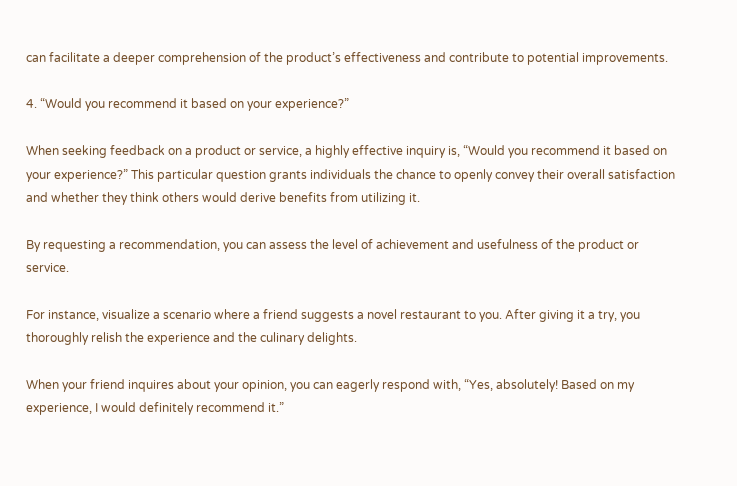can facilitate a deeper comprehension of the product’s effectiveness and contribute to potential improvements.

4. “Would you recommend it based on your experience?”

When seeking feedback on a product or service, a highly effective inquiry is, “Would you recommend it based on your experience?” This particular question grants individuals the chance to openly convey their overall satisfaction and whether they think others would derive benefits from utilizing it.

By requesting a recommendation, you can assess the level of achievement and usefulness of the product or service.

For instance, visualize a scenario where a friend suggests a novel restaurant to you. After giving it a try, you thoroughly relish the experience and the culinary delights.

When your friend inquires about your opinion, you can eagerly respond with, “Yes, absolutely! Based on my experience, I would definitely recommend it.”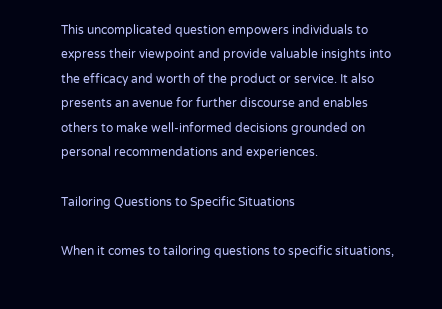This uncomplicated question empowers individuals to express their viewpoint and provide valuable insights into the efficacy and worth of the product or service. It also presents an avenue for further discourse and enables others to make well-informed decisions grounded on personal recommendations and experiences.

Tailoring Questions to Specific Situations

When it comes to tailoring questions to specific situations,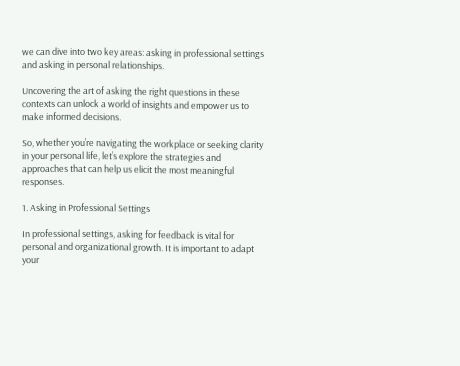we can dive into two key areas: asking in professional settings and asking in personal relationships.

Uncovering the art of asking the right questions in these contexts can unlock a world of insights and empower us to make informed decisions.

So, whether you’re navigating the workplace or seeking clarity in your personal life, let’s explore the strategies and approaches that can help us elicit the most meaningful responses.

1. Asking in Professional Settings

In professional settings, asking for feedback is vital for personal and organizational growth. It is important to adapt your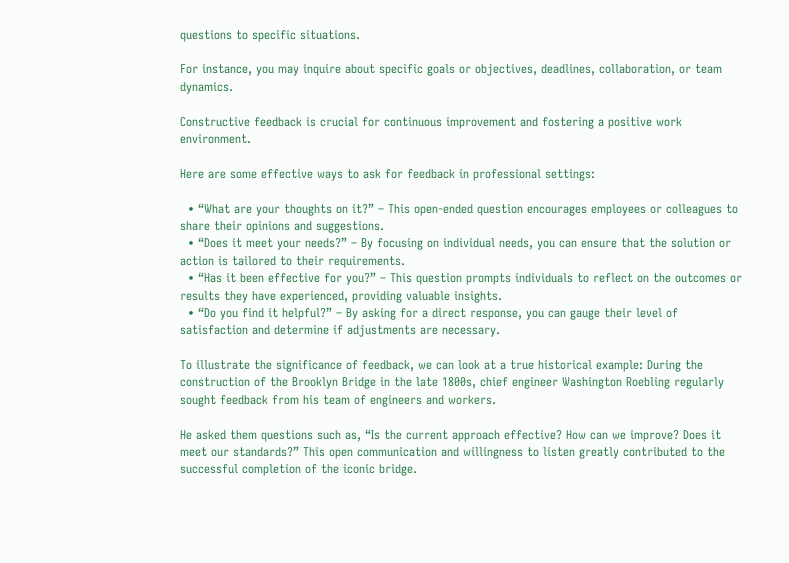questions to specific situations.

For instance, you may inquire about specific goals or objectives, deadlines, collaboration, or team dynamics.

Constructive feedback is crucial for continuous improvement and fostering a positive work environment.

Here are some effective ways to ask for feedback in professional settings:

  • “What are your thoughts on it?” – This open-ended question encourages employees or colleagues to share their opinions and suggestions.
  • “Does it meet your needs?” – By focusing on individual needs, you can ensure that the solution or action is tailored to their requirements.
  • “Has it been effective for you?” – This question prompts individuals to reflect on the outcomes or results they have experienced, providing valuable insights.
  • “Do you find it helpful?” – By asking for a direct response, you can gauge their level of satisfaction and determine if adjustments are necessary.

To illustrate the significance of feedback, we can look at a true historical example: During the construction of the Brooklyn Bridge in the late 1800s, chief engineer Washington Roebling regularly sought feedback from his team of engineers and workers.

He asked them questions such as, “Is the current approach effective? How can we improve? Does it meet our standards?” This open communication and willingness to listen greatly contributed to the successful completion of the iconic bridge.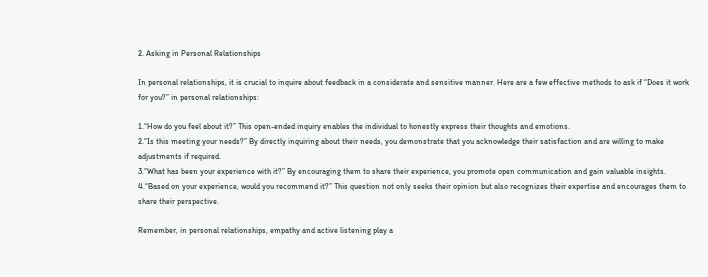2. Asking in Personal Relationships

In personal relationships, it is crucial to inquire about feedback in a considerate and sensitive manner. Here are a few effective methods to ask if “Does it work for you?” in personal relationships:

1.“How do you feel about it?” This open-ended inquiry enables the individual to honestly express their thoughts and emotions.
2.“Is this meeting your needs?” By directly inquiring about their needs, you demonstrate that you acknowledge their satisfaction and are willing to make adjustments if required.
3.“What has been your experience with it?” By encouraging them to share their experience, you promote open communication and gain valuable insights.
4.“Based on your experience, would you recommend it?” This question not only seeks their opinion but also recognizes their expertise and encourages them to share their perspective.

Remember, in personal relationships, empathy and active listening play a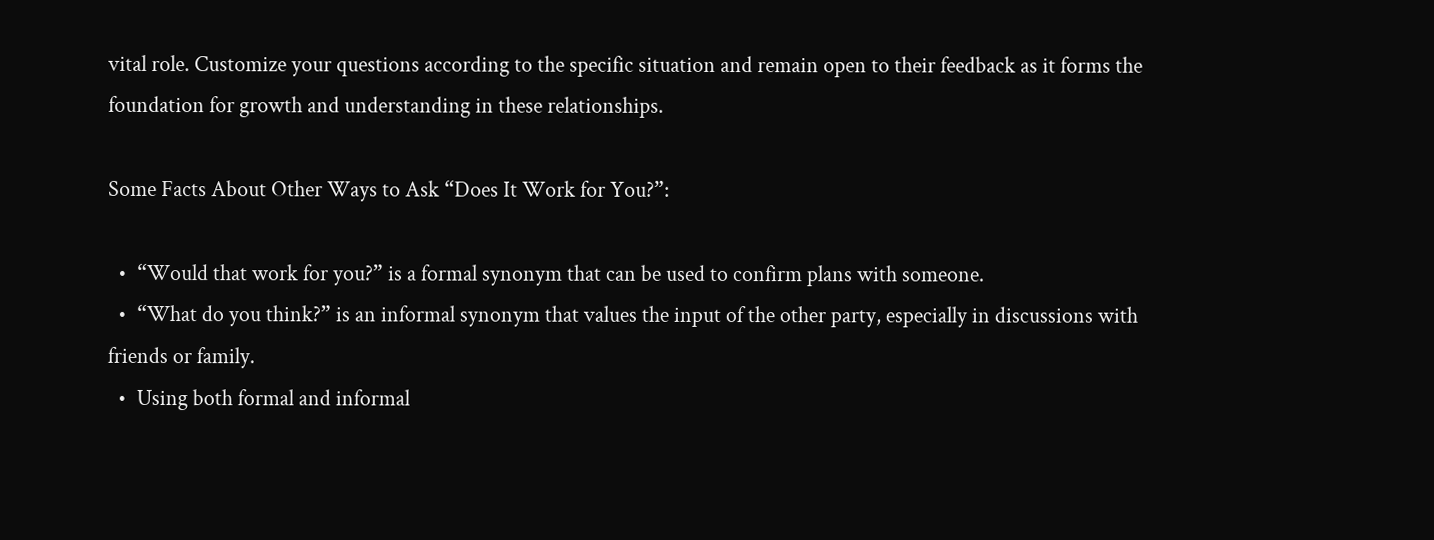vital role. Customize your questions according to the specific situation and remain open to their feedback as it forms the foundation for growth and understanding in these relationships.

Some Facts About Other Ways to Ask “Does It Work for You?”:

  •  “Would that work for you?” is a formal synonym that can be used to confirm plans with someone.
  •  “What do you think?” is an informal synonym that values the input of the other party, especially in discussions with friends or family.
  •  Using both formal and informal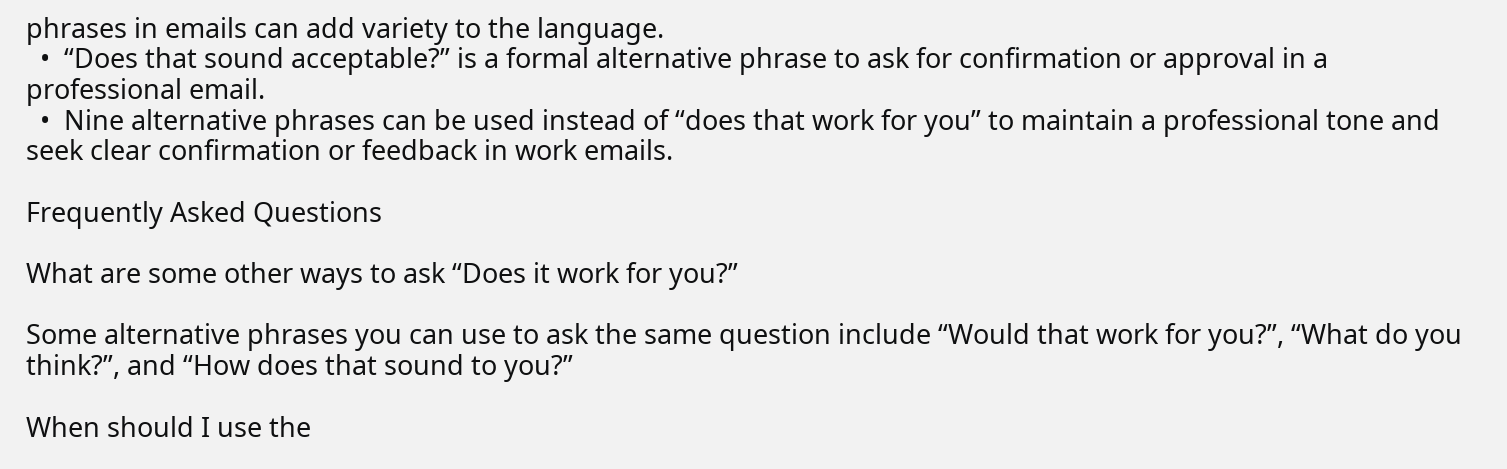phrases in emails can add variety to the language.
  •  “Does that sound acceptable?” is a formal alternative phrase to ask for confirmation or approval in a professional email.
  •  Nine alternative phrases can be used instead of “does that work for you” to maintain a professional tone and seek clear confirmation or feedback in work emails.

Frequently Asked Questions

What are some other ways to ask “Does it work for you?”

Some alternative phrases you can use to ask the same question include “Would that work for you?”, “What do you think?”, and “How does that sound to you?”

When should I use the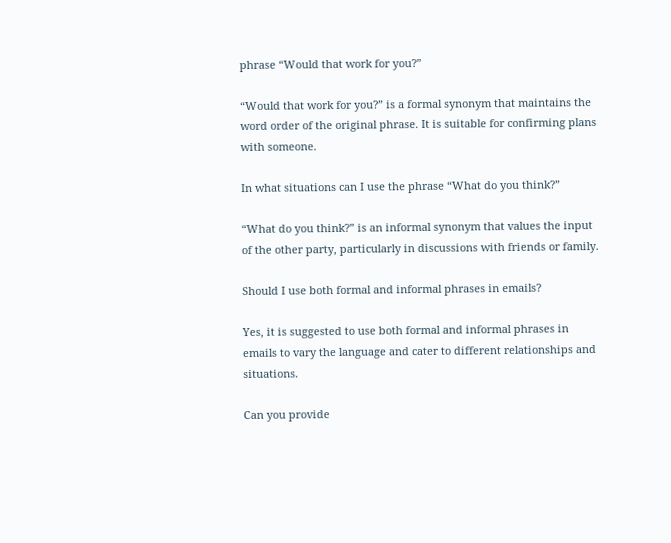phrase “Would that work for you?”

“Would that work for you?” is a formal synonym that maintains the word order of the original phrase. It is suitable for confirming plans with someone.

In what situations can I use the phrase “What do you think?”

“What do you think?” is an informal synonym that values the input of the other party, particularly in discussions with friends or family.

Should I use both formal and informal phrases in emails?

Yes, it is suggested to use both formal and informal phrases in emails to vary the language and cater to different relationships and situations.

Can you provide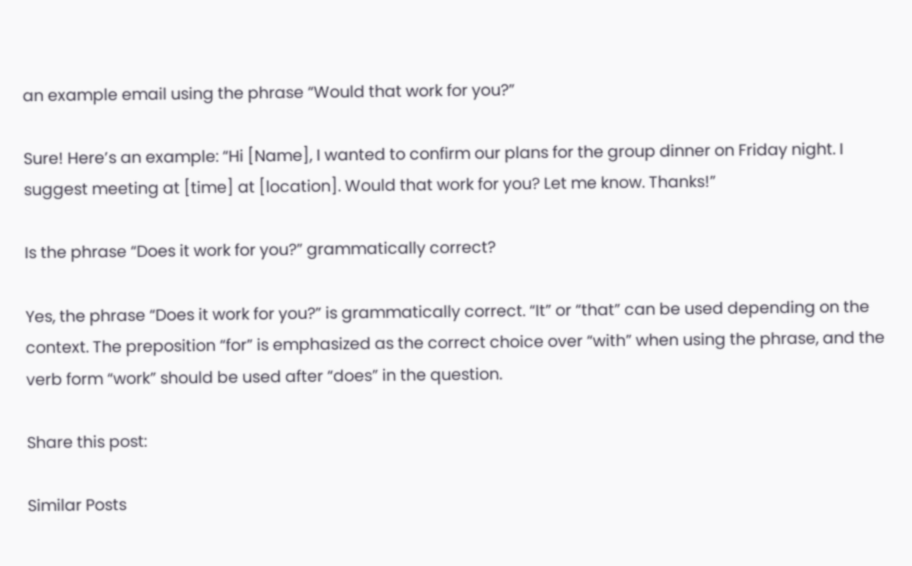an example email using the phrase “Would that work for you?”

Sure! Here’s an example: “Hi [Name], I wanted to confirm our plans for the group dinner on Friday night. I suggest meeting at [time] at [location]. Would that work for you? Let me know. Thanks!”

Is the phrase “Does it work for you?” grammatically correct?

Yes, the phrase “Does it work for you?” is grammatically correct. “It” or “that” can be used depending on the context. The preposition “for” is emphasized as the correct choice over “with” when using the phrase, and the verb form “work” should be used after “does” in the question.

Share this post:

Similar Posts